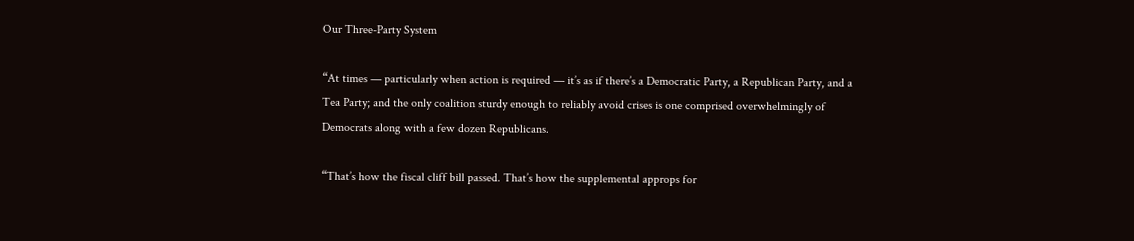Our Three-Party System

“At times — particularly when action is required — it’s as if there’s a Democratic Party, a Republican Party, and a Tea Party; and the only coalition sturdy enough to reliably avoid crises is one comprised overwhelmingly of Democrats along with a few dozen Republicans.

“That’s how the fiscal cliff bill passed. That’s how the supplemental approps for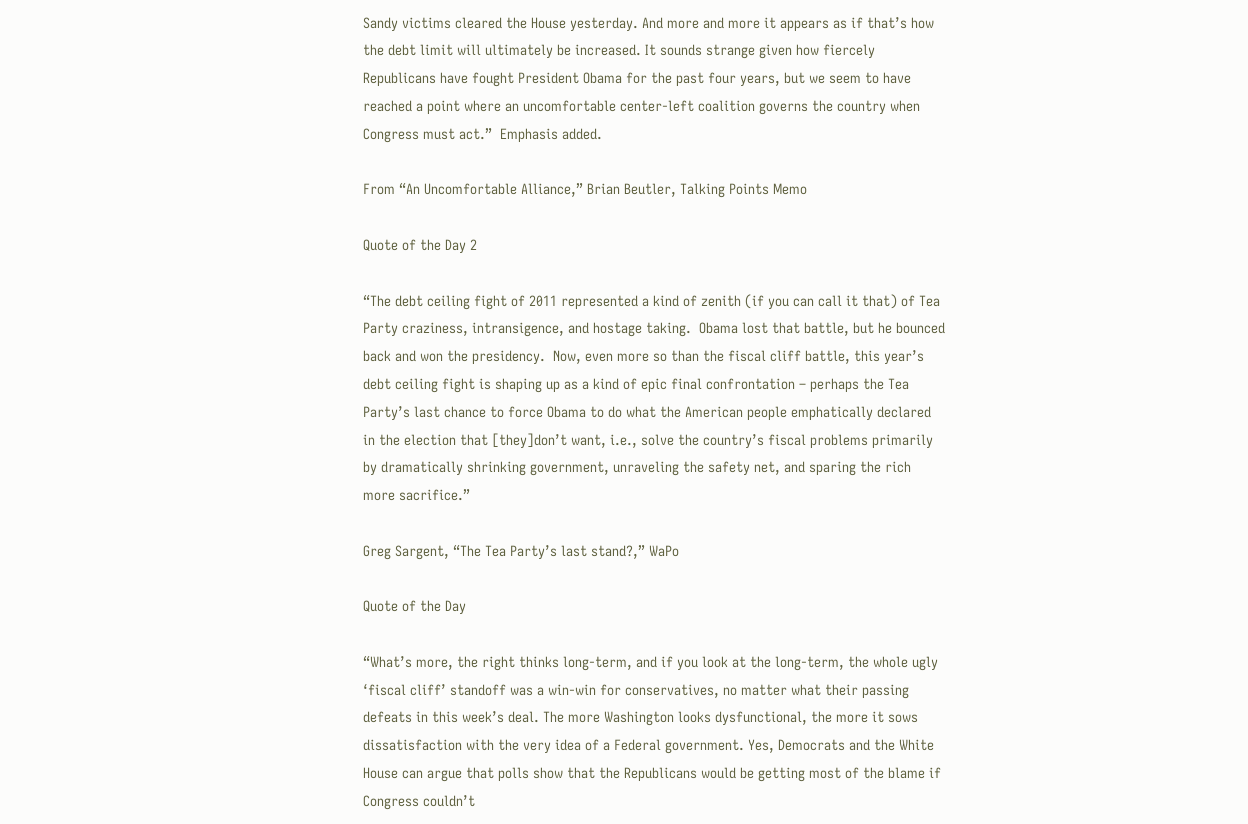Sandy victims cleared the House yesterday. And more and more it appears as if that’s how the debt limit will ultimately be increased. It sounds strange given how fiercely Republicans have fought President Obama for the past four years, but we seem to have reached a point where an uncomfortable center-left coalition governs the country when Congress must act.”  Emphasis added.

From “An Uncomfortable Alliance,” Brian Beutler, Talking Points Memo

Quote of the Day 2

“The debt ceiling fight of 2011 represented a kind of zenith (if you can call it that) of Tea Party craziness, intransigence, and hostage taking.  Obama lost that battle, but he bounced back and won the presidency.  Now, even more so than the fiscal cliff battle, this year’s debt ceiling fight is shaping up as a kind of epic final confrontation – perhaps the Tea Party’s last chance to force Obama to do what the American people emphatically declared in the election that [they]don’t want, i.e., solve the country’s fiscal problems primarily by dramatically shrinking government, unraveling the safety net, and sparing the rich more sacrifice.”

Greg Sargent, “The Tea Party’s last stand?,” WaPo

Quote of the Day

“What’s more, the right thinks long-term, and if you look at the long-term, the whole ugly ‘fiscal cliff’ standoff was a win-win for conservatives, no matter what their passing defeats in this week’s deal. The more Washington looks dysfunctional, the more it sows dissatisfaction with the very idea of a Federal government. Yes, Democrats and the White House can argue that polls show that the Republicans would be getting most of the blame if Congress couldn’t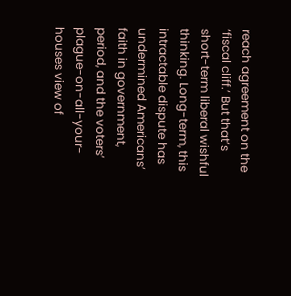reach agreement on the ‘fiscal cliff.’ But that’s short-term liberal wishful thinking. Long-term, this intractable dispute has undermined Americans’ faith in government, period, and the voters’ plague-on-all-your-houses view of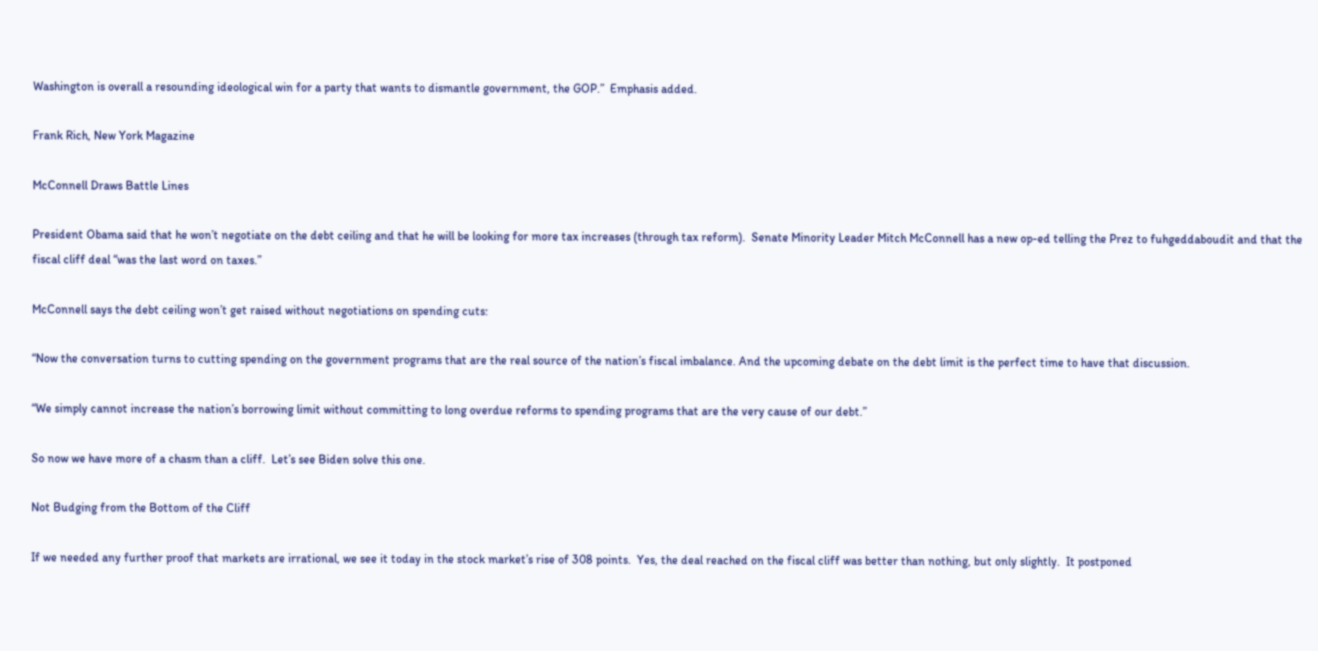Washington is overall a resounding ideological win for a party that wants to dismantle government, the GOP.”  Emphasis added.

Frank Rich, New York Magazine

McConnell Draws Battle Lines

President Obama said that he won’t negotiate on the debt ceiling and that he will be looking for more tax increases (through tax reform).  Senate Minority Leader Mitch McConnell has a new op-ed telling the Prez to fuhgeddaboudit and that the fiscal cliff deal “was the last word on taxes.”

McConnell says the debt ceiling won’t get raised without negotiations on spending cuts:

“Now the conversation turns to cutting spending on the government programs that are the real source of the nation’s fiscal imbalance. And the upcoming debate on the debt limit is the perfect time to have that discussion.

“We simply cannot increase the nation’s borrowing limit without committing to long overdue reforms to spending programs that are the very cause of our debt.”

So now we have more of a chasm than a cliff.  Let’s see Biden solve this one.

Not Budging from the Bottom of the Cliff

If we needed any further proof that markets are irrational, we see it today in the stock market’s rise of 308 points.  Yes, the deal reached on the fiscal cliff was better than nothing, but only slightly.  It postponed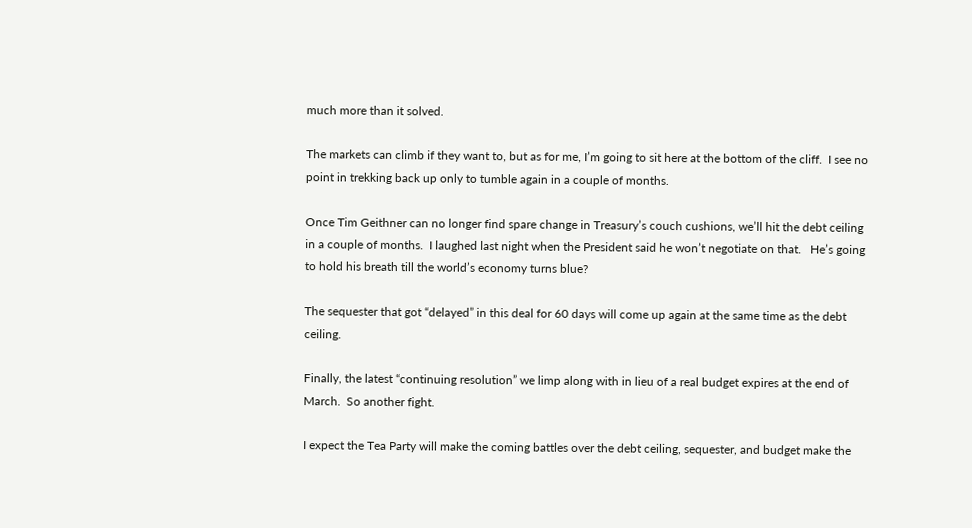much more than it solved.

The markets can climb if they want to, but as for me, I’m going to sit here at the bottom of the cliff.  I see no point in trekking back up only to tumble again in a couple of months.

Once Tim Geithner can no longer find spare change in Treasury’s couch cushions, we’ll hit the debt ceiling in a couple of months.  I laughed last night when the President said he won’t negotiate on that.   He’s going to hold his breath till the world’s economy turns blue?

The sequester that got “delayed” in this deal for 60 days will come up again at the same time as the debt ceiling.

Finally, the latest “continuing resolution” we limp along with in lieu of a real budget expires at the end of March.  So another fight.

I expect the Tea Party will make the coming battles over the debt ceiling, sequester, and budget make the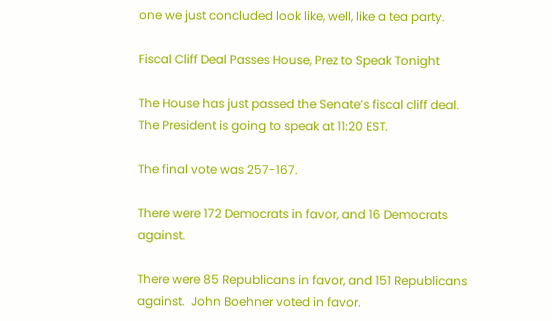one we just concluded look like, well, like a tea party.

Fiscal Cliff Deal Passes House, Prez to Speak Tonight

The House has just passed the Senate’s fiscal cliff deal.  The President is going to speak at 11:20 EST.

The final vote was 257-167.

There were 172 Democrats in favor, and 16 Democrats against.

There were 85 Republicans in favor, and 151 Republicans against.  John Boehner voted in favor.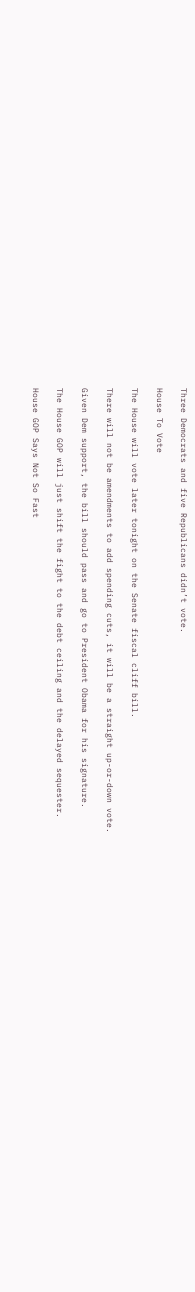Three Democrats and five Republicans didn’t vote.

House To Vote

The House will vote later tonight on the Senate fiscal cliff bill.

There will not be amendments to add spending cuts, it will be a straight up-or-down vote.

Given Dem support, the bill should pass and go to President Obama for his signature.

The House GOP will just shift the fight to the debt ceiling and the delayed sequester.

House GOP Says Not So Fast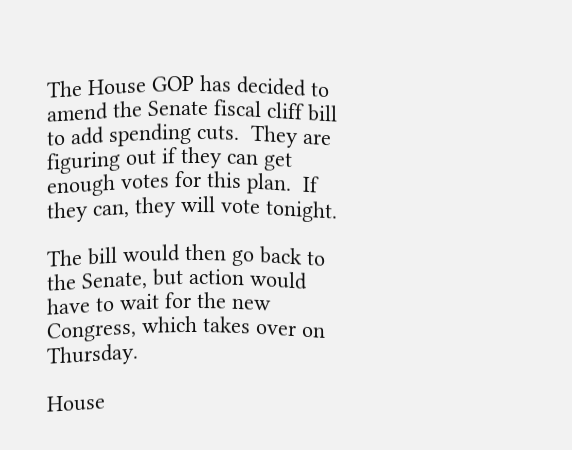The House GOP has decided to amend the Senate fiscal cliff bill to add spending cuts.  They are figuring out if they can get enough votes for this plan.  If they can, they will vote tonight.

The bill would then go back to the Senate, but action would have to wait for the new Congress, which takes over on Thursday.

House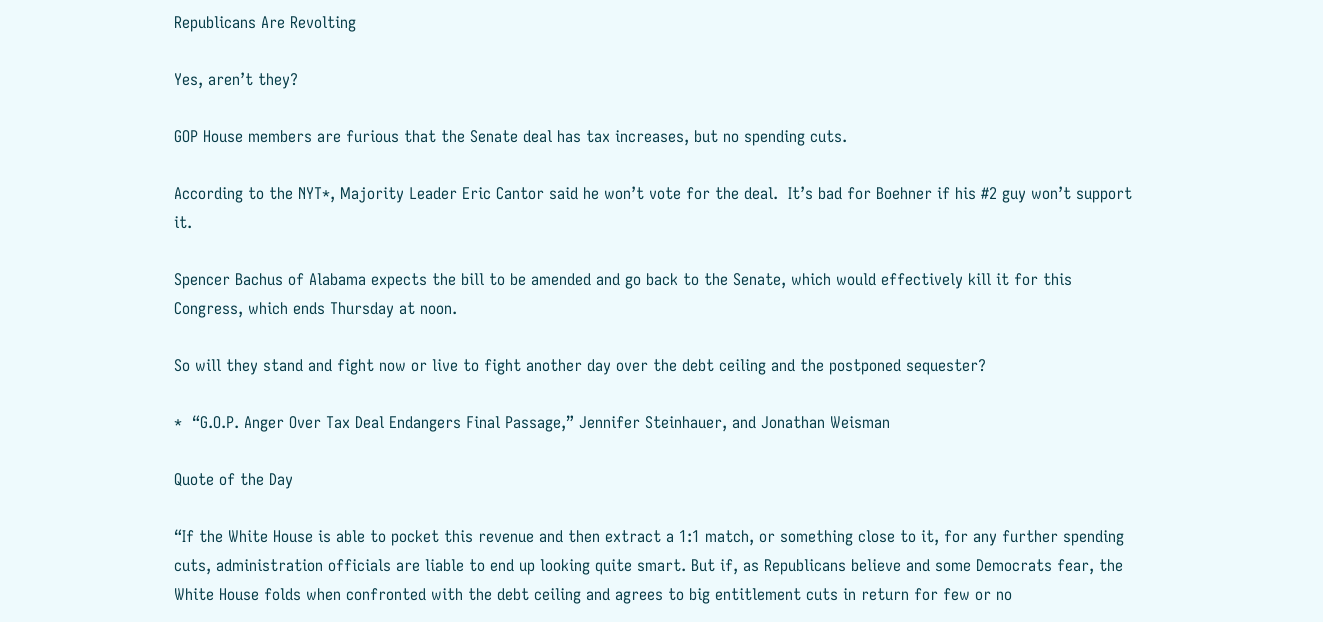Republicans Are Revolting

Yes, aren’t they?

GOP House members are furious that the Senate deal has tax increases, but no spending cuts.

According to the NYT*, Majority Leader Eric Cantor said he won’t vote for the deal.  It’s bad for Boehner if his #2 guy won’t support it.

Spencer Bachus of Alabama expects the bill to be amended and go back to the Senate, which would effectively kill it for this Congress, which ends Thursday at noon.

So will they stand and fight now or live to fight another day over the debt ceiling and the postponed sequester?

*  “G.O.P. Anger Over Tax Deal Endangers Final Passage,” Jennifer Steinhauer, and Jonathan Weisman

Quote of the Day

“If the White House is able to pocket this revenue and then extract a 1:1 match, or something close to it, for any further spending cuts, administration officials are liable to end up looking quite smart. But if, as Republicans believe and some Democrats fear, the White House folds when confronted with the debt ceiling and agrees to big entitlement cuts in return for few or no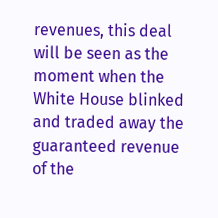revenues, this deal will be seen as the moment when the White House blinked and traded away the guaranteed revenue of the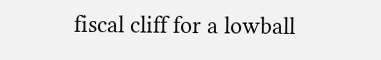fiscal cliff for a lowball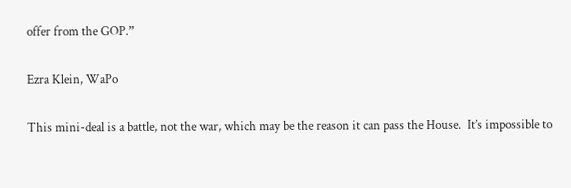offer from the GOP.”

Ezra Klein, WaPo

This mini-deal is a battle, not the war, which may be the reason it can pass the House.  It’s impossible to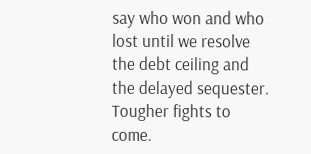say who won and who lost until we resolve the debt ceiling and the delayed sequester.  Tougher fights to come.